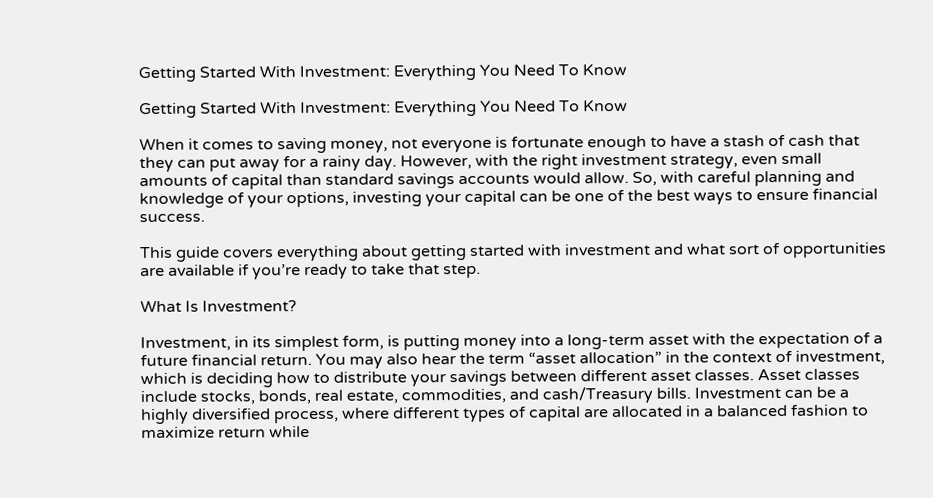Getting Started With Investment: Everything You Need To Know

Getting Started With Investment: Everything You Need To Know

When it comes to saving money, not everyone is fortunate enough to have a stash of cash that they can put away for a rainy day. However, with the right investment strategy, even small amounts of capital than standard savings accounts would allow. So, with careful planning and knowledge of your options, investing your capital can be one of the best ways to ensure financial success.

This guide covers everything about getting started with investment and what sort of opportunities are available if you’re ready to take that step.

What Is Investment?

Investment, in its simplest form, is putting money into a long-term asset with the expectation of a future financial return. You may also hear the term “asset allocation” in the context of investment, which is deciding how to distribute your savings between different asset classes. Asset classes include stocks, bonds, real estate, commodities, and cash/Treasury bills. Investment can be a highly diversified process, where different types of capital are allocated in a balanced fashion to maximize return while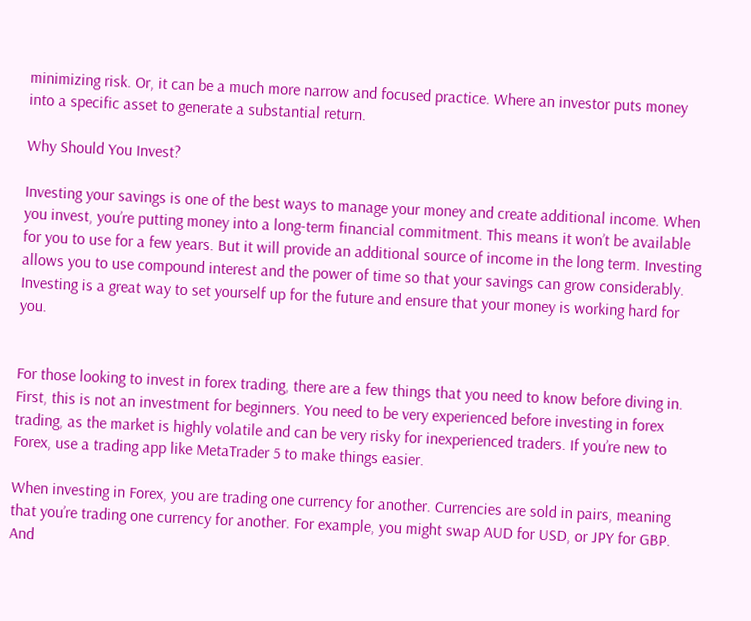minimizing risk. Or, it can be a much more narrow and focused practice. Where an investor puts money into a specific asset to generate a substantial return.

Why Should You Invest?

Investing your savings is one of the best ways to manage your money and create additional income. When you invest, you’re putting money into a long-term financial commitment. This means it won’t be available for you to use for a few years. But it will provide an additional source of income in the long term. Investing allows you to use compound interest and the power of time so that your savings can grow considerably. Investing is a great way to set yourself up for the future and ensure that your money is working hard for you.


For those looking to invest in forex trading, there are a few things that you need to know before diving in. First, this is not an investment for beginners. You need to be very experienced before investing in forex trading, as the market is highly volatile and can be very risky for inexperienced traders. If you’re new to Forex, use a trading app like MetaTrader 5 to make things easier.

When investing in Forex, you are trading one currency for another. Currencies are sold in pairs, meaning that you’re trading one currency for another. For example, you might swap AUD for USD, or JPY for GBP. And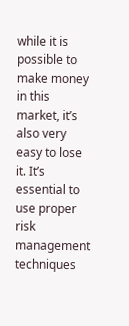while it is possible to make money in this market, it’s also very easy to lose it. It’s essential to use proper risk management techniques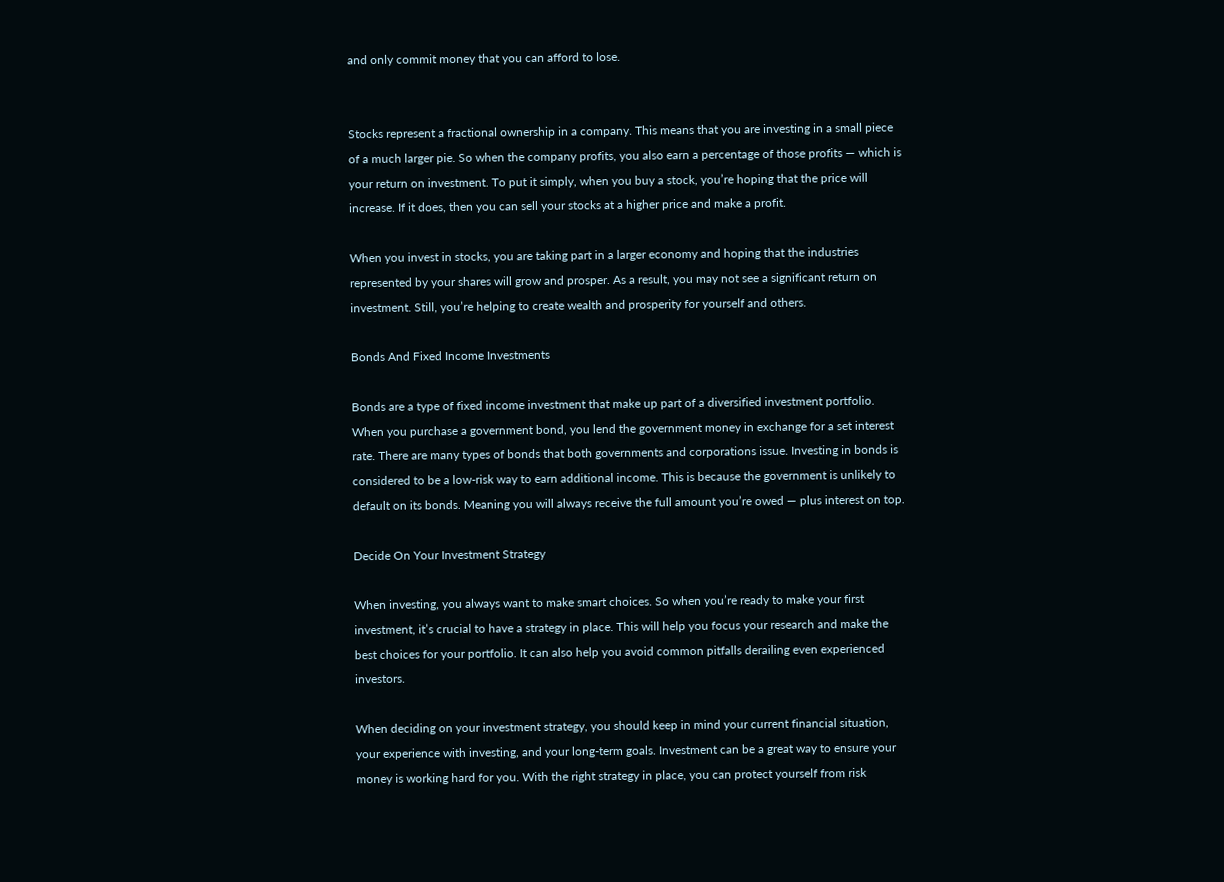and only commit money that you can afford to lose.


Stocks represent a fractional ownership in a company. This means that you are investing in a small piece of a much larger pie. So when the company profits, you also earn a percentage of those profits — which is your return on investment. To put it simply, when you buy a stock, you’re hoping that the price will increase. If it does, then you can sell your stocks at a higher price and make a profit.

When you invest in stocks, you are taking part in a larger economy and hoping that the industries represented by your shares will grow and prosper. As a result, you may not see a significant return on investment. Still, you’re helping to create wealth and prosperity for yourself and others.

Bonds And Fixed Income Investments

Bonds are a type of fixed income investment that make up part of a diversified investment portfolio. When you purchase a government bond, you lend the government money in exchange for a set interest rate. There are many types of bonds that both governments and corporations issue. Investing in bonds is considered to be a low-risk way to earn additional income. This is because the government is unlikely to default on its bonds. Meaning you will always receive the full amount you’re owed — plus interest on top.

Decide On Your Investment Strategy

When investing, you always want to make smart choices. So when you’re ready to make your first investment, it’s crucial to have a strategy in place. This will help you focus your research and make the best choices for your portfolio. It can also help you avoid common pitfalls derailing even experienced investors.

When deciding on your investment strategy, you should keep in mind your current financial situation, your experience with investing, and your long-term goals. Investment can be a great way to ensure your money is working hard for you. With the right strategy in place, you can protect yourself from risk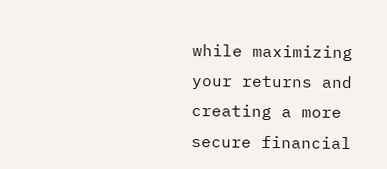while maximizing your returns and creating a more secure financial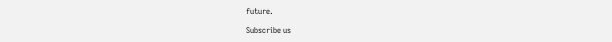future.

Subscribe us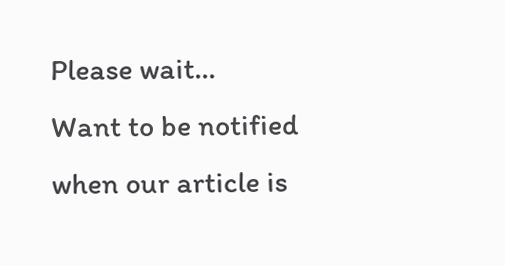Please wait...
Want to be notified when our article is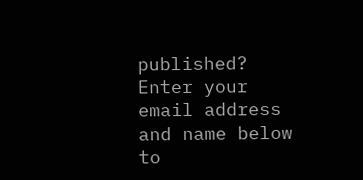published? Enter your email address and name below to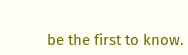be the first to know.